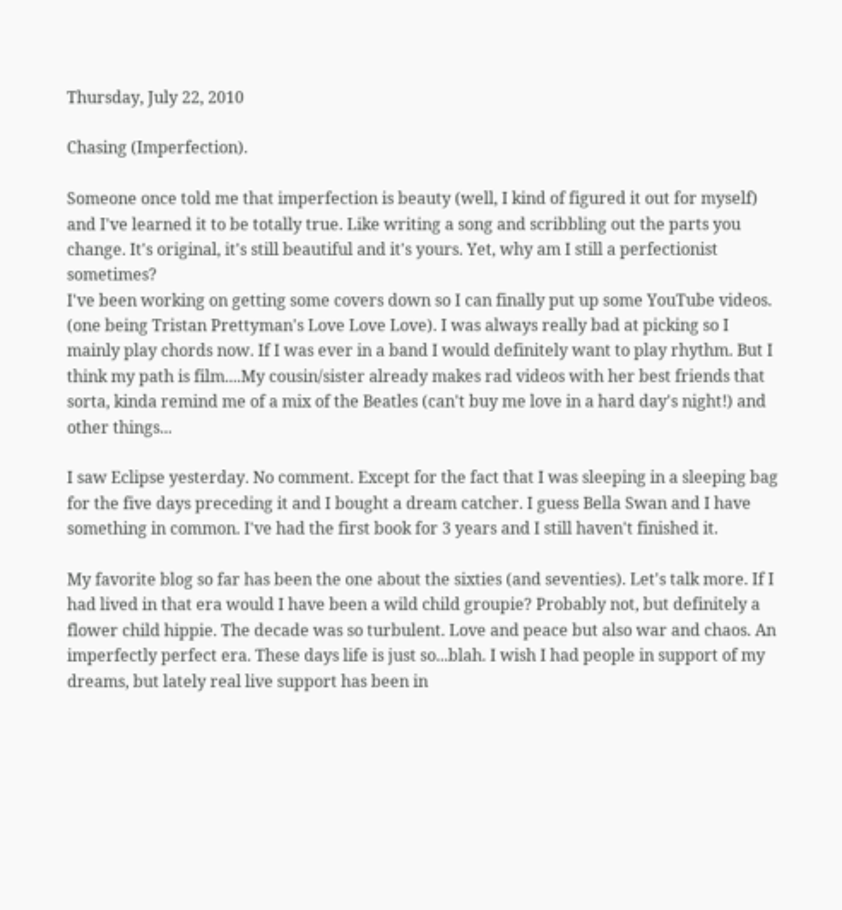Thursday, July 22, 2010

Chasing (Imperfection).

Someone once told me that imperfection is beauty (well, I kind of figured it out for myself) and I've learned it to be totally true. Like writing a song and scribbling out the parts you change. It's original, it's still beautiful and it's yours. Yet, why am I still a perfectionist sometimes?
I've been working on getting some covers down so I can finally put up some YouTube videos. (one being Tristan Prettyman's Love Love Love). I was always really bad at picking so I mainly play chords now. If I was ever in a band I would definitely want to play rhythm. But I think my path is film....My cousin/sister already makes rad videos with her best friends that sorta, kinda remind me of a mix of the Beatles (can't buy me love in a hard day's night!) and other things...

I saw Eclipse yesterday. No comment. Except for the fact that I was sleeping in a sleeping bag for the five days preceding it and I bought a dream catcher. I guess Bella Swan and I have something in common. I've had the first book for 3 years and I still haven't finished it.

My favorite blog so far has been the one about the sixties (and seventies). Let's talk more. If I had lived in that era would I have been a wild child groupie? Probably not, but definitely a flower child hippie. The decade was so turbulent. Love and peace but also war and chaos. An imperfectly perfect era. These days life is just so...blah. I wish I had people in support of my dreams, but lately real live support has been in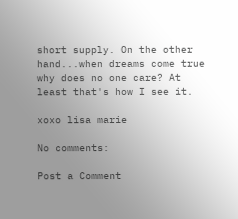short supply. On the other hand...when dreams come true why does no one care? At least that's how I see it.

xoxo lisa marie

No comments:

Post a Comment